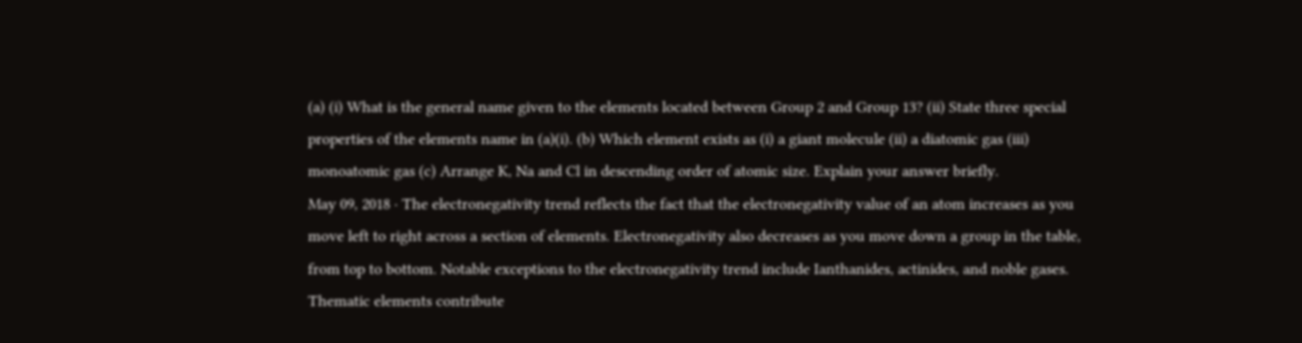(a) (i) What is the general name given to the elements located between Group 2 and Group 13? (ii) State three special properties of the elements name in (a)(i). (b) Which element exists as (i) a giant molecule (ii) a diatomic gas (iii) monoatomic gas (c) Arrange K, Na and Cl in descending order of atomic size. Explain your answer briefly.
May 09, 2018 · The electronegativity trend reflects the fact that the electronegativity value of an atom increases as you move left to right across a section of elements. Electronegativity also decreases as you move down a group in the table, from top to bottom. Notable exceptions to the electronegativity trend include Ianthanides, actinides, and noble gases.
Thematic elements contribute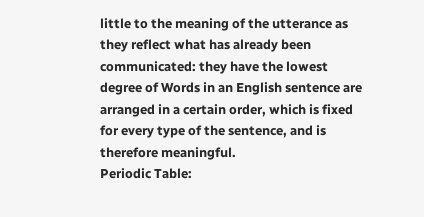little to the meaning of the utterance as they reflect what has already been communicated: they have the lowest degree of Words in an English sentence are arranged in a certain order, which is fixed for every type of the sentence, and is therefore meaningful.
Periodic Table: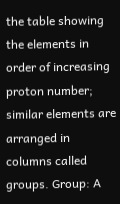the table showing the elements in order of increasing proton number; similar elements are arranged in columns called groups. Group: A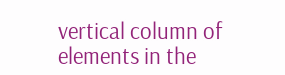vertical column of elements in the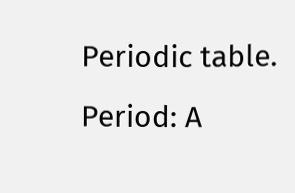Periodic table. Period: A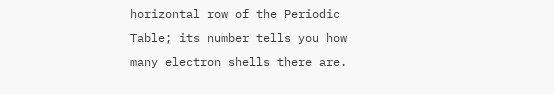horizontal row of the Periodic Table; its number tells you how many electron shells there are.